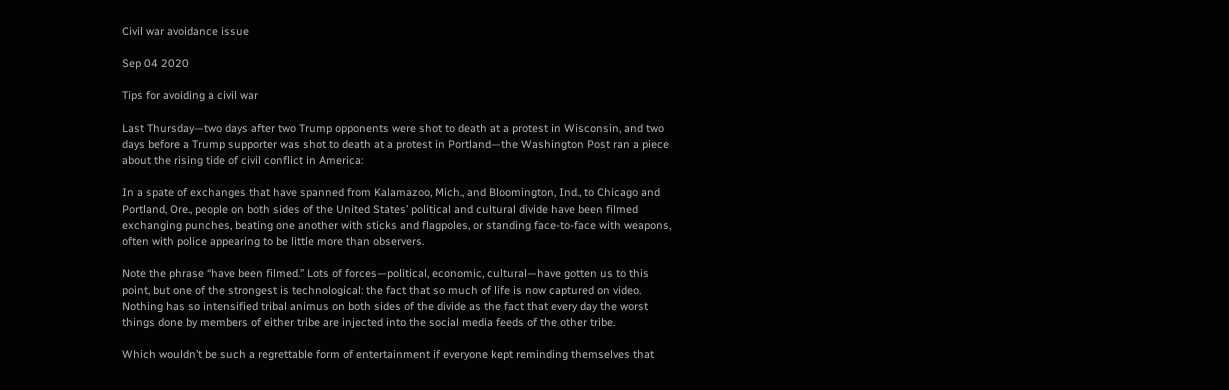Civil war avoidance issue

Sep 04 2020

Tips for avoiding a civil war

Last Thursday—two days after two Trump opponents were shot to death at a protest in Wisconsin, and two days before a Trump supporter was shot to death at a protest in Portland—the Washington Post ran a piece about the rising tide of civil conflict in America:

In a spate of exchanges that have spanned from Kalamazoo, Mich., and Bloomington, Ind., to Chicago and Portland, Ore., people on both sides of the United States’ political and cultural divide have been filmed exchanging punches, beating one another with sticks and flagpoles, or standing face-to-face with weapons, often with police appearing to be little more than observers.

Note the phrase “have been filmed.” Lots of forces—political, economic, cultural—have gotten us to this point, but one of the strongest is technological: the fact that so much of life is now captured on video. Nothing has so intensified tribal animus on both sides of the divide as the fact that every day the worst things done by members of either tribe are injected into the social media feeds of the other tribe.

Which wouldn’t be such a regrettable form of entertainment if everyone kept reminding themselves that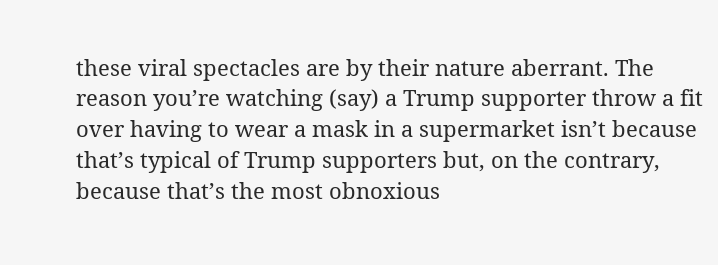these viral spectacles are by their nature aberrant. The reason you’re watching (say) a Trump supporter throw a fit over having to wear a mask in a supermarket isn’t because that’s typical of Trump supporters but, on the contrary, because that’s the most obnoxious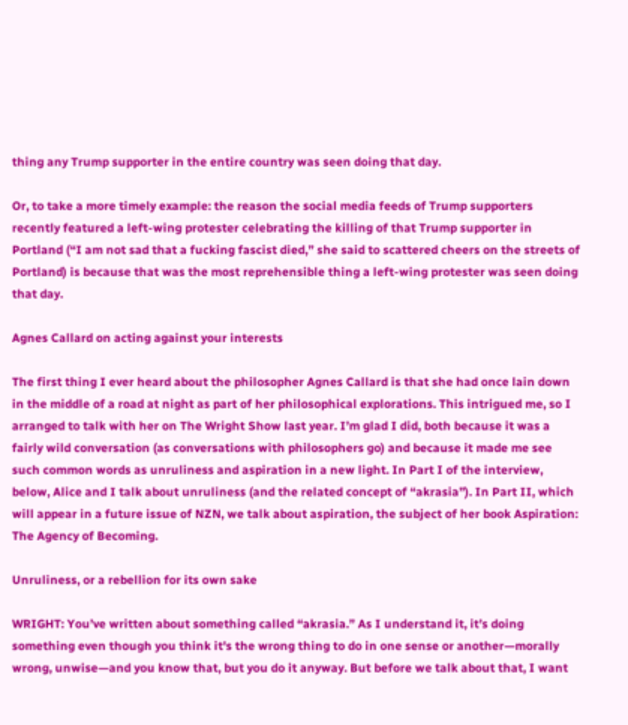thing any Trump supporter in the entire country was seen doing that day.

Or, to take a more timely example: the reason the social media feeds of Trump supporters recently featured a left-wing protester celebrating the killing of that Trump supporter in Portland (“I am not sad that a fucking fascist died,” she said to scattered cheers on the streets of Portland) is because that was the most reprehensible thing a left-wing protester was seen doing that day.

Agnes Callard on acting against your interests

The first thing I ever heard about the philosopher Agnes Callard is that she had once lain down in the middle of a road at night as part of her philosophical explorations. This intrigued me, so I arranged to talk with her on The Wright Show last year. I’m glad I did, both because it was a fairly wild conversation (as conversations with philosophers go) and because it made me see such common words as unruliness and aspiration in a new light. In Part I of the interview, below, Alice and I talk about unruliness (and the related concept of “akrasia”). In Part II, which will appear in a future issue of NZN, we talk about aspiration, the subject of her book Aspiration: The Agency of Becoming.

Unruliness, or a rebellion for its own sake

WRIGHT: You’ve written about something called “akrasia.” As I understand it, it’s doing something even though you think it's the wrong thing to do in one sense or another—morally wrong, unwise—and you know that, but you do it anyway. But before we talk about that, I want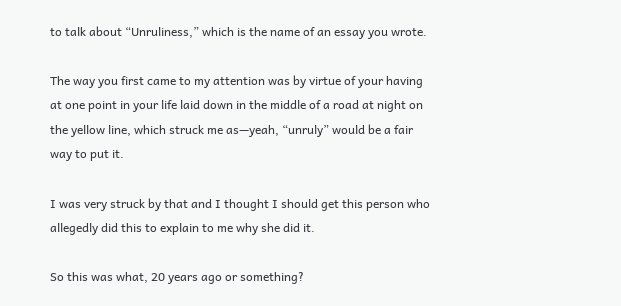to talk about “Unruliness,” which is the name of an essay you wrote.

The way you first came to my attention was by virtue of your having at one point in your life laid down in the middle of a road at night on the yellow line, which struck me as—yeah, “unruly” would be a fair way to put it.

I was very struck by that and I thought I should get this person who allegedly did this to explain to me why she did it.

So this was what, 20 years ago or something?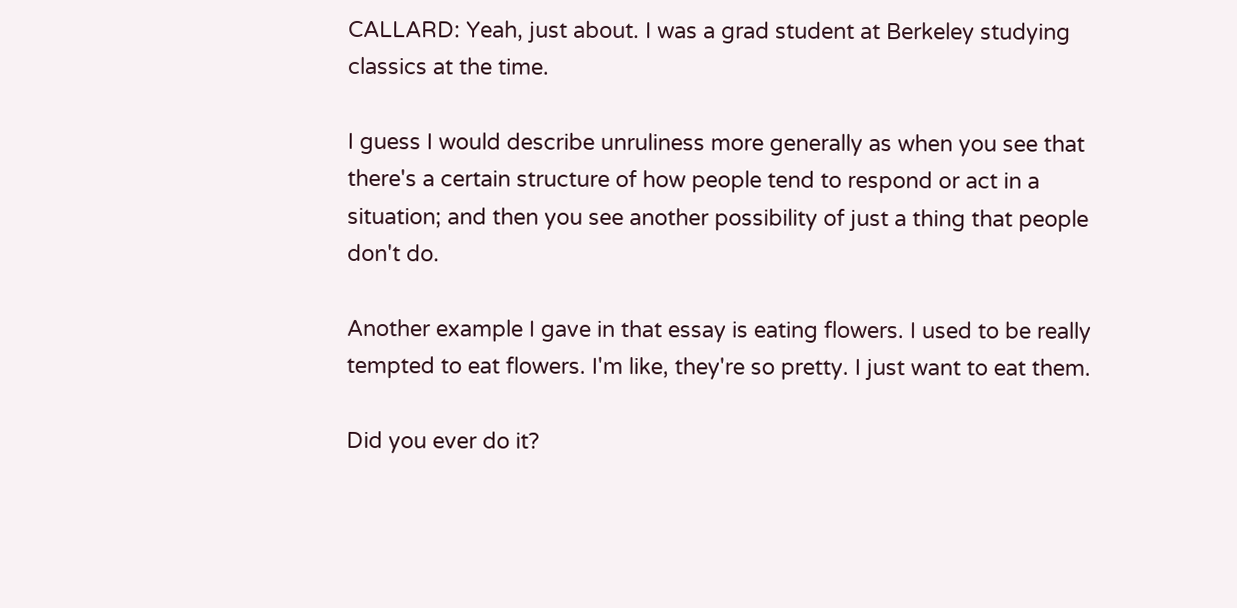CALLARD: Yeah, just about. I was a grad student at Berkeley studying classics at the time.

I guess I would describe unruliness more generally as when you see that there's a certain structure of how people tend to respond or act in a situation; and then you see another possibility of just a thing that people don't do.

Another example I gave in that essay is eating flowers. I used to be really tempted to eat flowers. I'm like, they're so pretty. I just want to eat them.

Did you ever do it?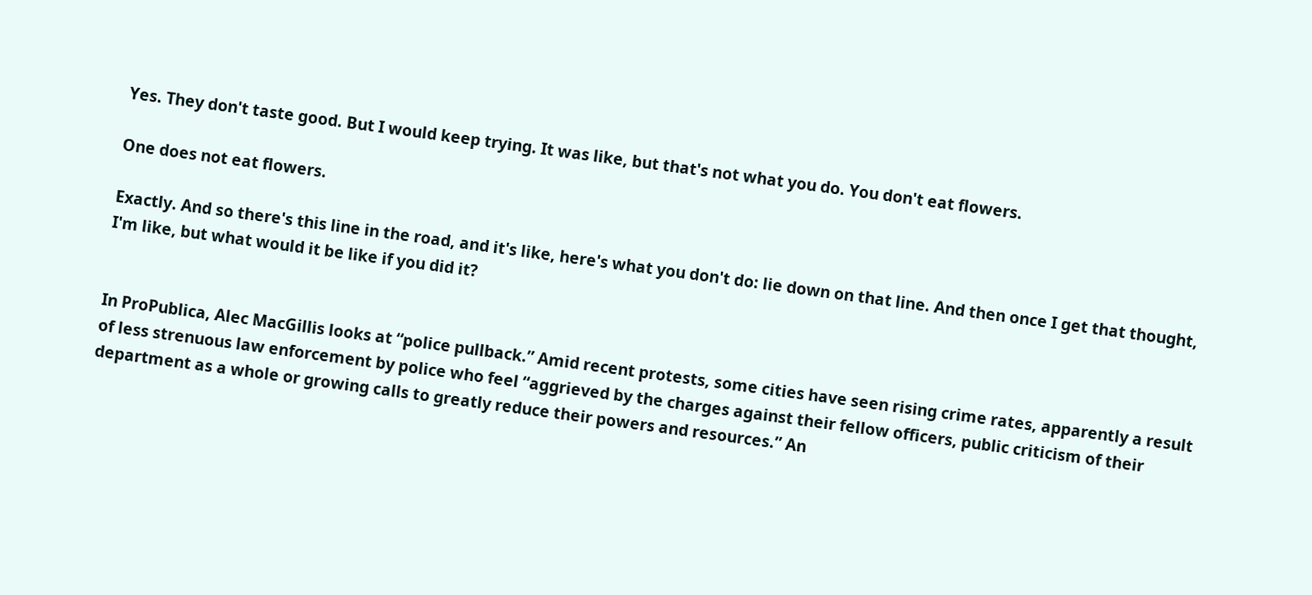Yes. They don't taste good. But I would keep trying. It was like, but that's not what you do. You don't eat flowers.

One does not eat flowers.

Exactly. And so there's this line in the road, and it's like, here's what you don't do: lie down on that line. And then once I get that thought, I'm like, but what would it be like if you did it?


In ProPublica, Alec MacGillis looks at “police pullback.” Amid recent protests, some cities have seen rising crime rates, apparently a result of less strenuous law enforcement by police who feel “aggrieved by the charges against their fellow officers, public criticism of their department as a whole or growing calls to greatly reduce their powers and resources.” An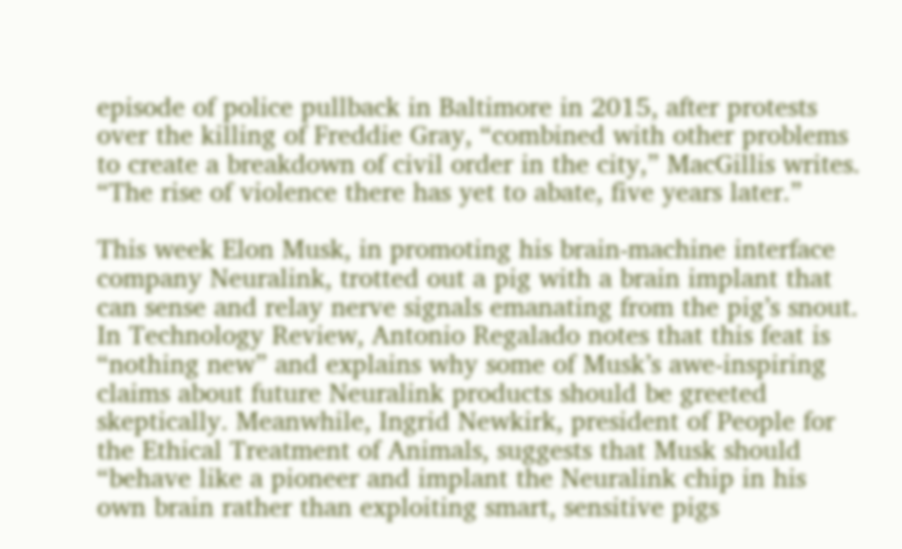episode of police pullback in Baltimore in 2015, after protests over the killing of Freddie Gray, “combined with other problems to create a breakdown of civil order in the city,” MacGillis writes. “The rise of violence there has yet to abate, five years later.”

This week Elon Musk, in promoting his brain-machine interface company Neuralink, trotted out a pig with a brain implant that can sense and relay nerve signals emanating from the pig’s snout. In Technology Review, Antonio Regalado notes that this feat is “nothing new” and explains why some of Musk’s awe-inspiring claims about future Neuralink products should be greeted skeptically. Meanwhile, Ingrid Newkirk, president of People for the Ethical Treatment of Animals, suggests that Musk should “behave like a pioneer and implant the Neuralink chip in his own brain rather than exploiting smart, sensitive pigs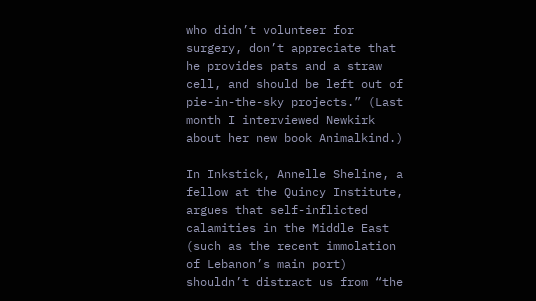who didn’t volunteer for surgery, don’t appreciate that he provides pats and a straw cell, and should be left out of pie-in-the-sky projects.” (Last month I interviewed Newkirk about her new book Animalkind.)

In Inkstick, Annelle Sheline, a fellow at the Quincy Institute, argues that self-inflicted calamities in the Middle East (such as the recent immolation of Lebanon’s main port) shouldn’t distract us from “the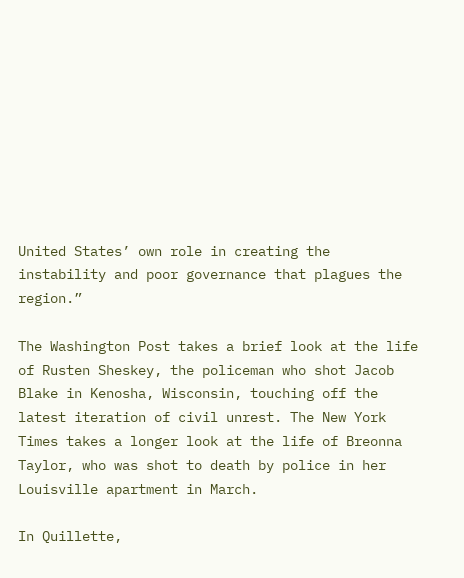United States’ own role in creating the instability and poor governance that plagues the region.”

The Washington Post takes a brief look at the life of Rusten Sheskey, the policeman who shot Jacob Blake in Kenosha, Wisconsin, touching off the latest iteration of civil unrest. The New York Times takes a longer look at the life of Breonna Taylor, who was shot to death by police in her Louisville apartment in March.

In Quillette,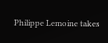Philippe Lemoine takes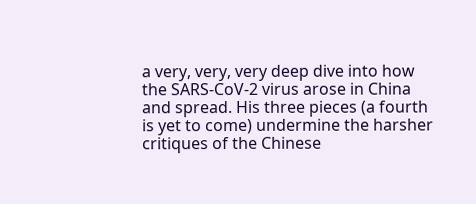a very, very, very deep dive into how the SARS-CoV-2 virus arose in China and spread. His three pieces (a fourth is yet to come) undermine the harsher critiques of the Chinese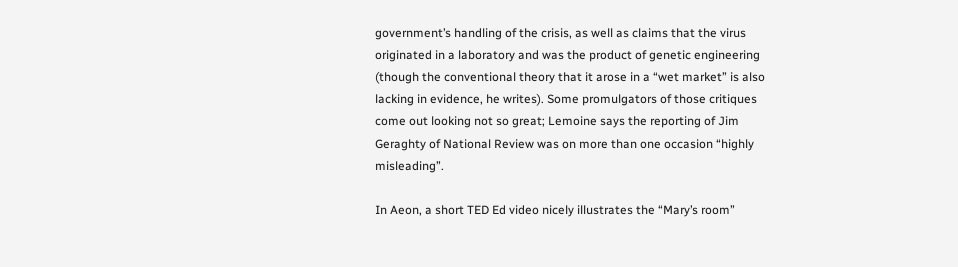government’s handling of the crisis, as well as claims that the virus originated in a laboratory and was the product of genetic engineering (though the conventional theory that it arose in a “wet market” is also lacking in evidence, he writes). Some promulgators of those critiques come out looking not so great; Lemoine says the reporting of Jim Geraghty of National Review was on more than one occasion “highly misleading”.

In Aeon, a short TED Ed video nicely illustrates the “Mary’s room”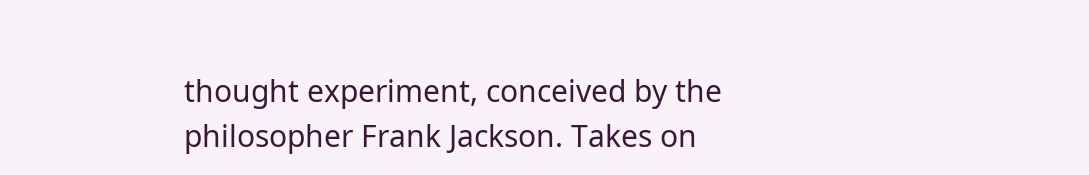thought experiment, conceived by the philosopher Frank Jackson. Takes on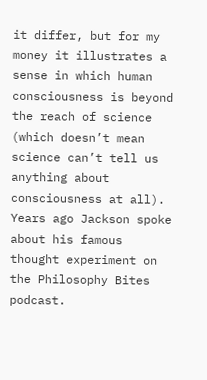it differ, but for my money it illustrates a sense in which human consciousness is beyond the reach of science (which doesn’t mean science can’t tell us anything about consciousness at all). Years ago Jackson spoke about his famous thought experiment on the Philosophy Bites podcast.